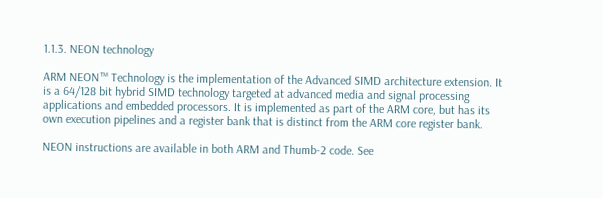1.1.3. NEON technology

ARM NEON™ Technology is the implementation of the Advanced SIMD architecture extension. It is a 64/128 bit hybrid SIMD technology targeted at advanced media and signal processing applications and embedded processors. It is implemented as part of the ARM core, but has its own execution pipelines and a register bank that is distinct from the ARM core register bank.

NEON instructions are available in both ARM and Thumb-2 code. See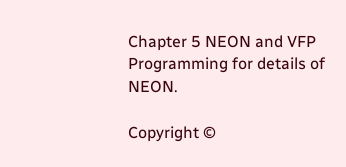Chapter 5 NEON and VFP Programming for details of NEON.

Copyright ©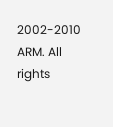2002-2010 ARM. All rights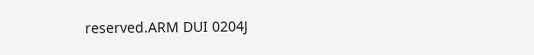reserved.ARM DUI 0204J